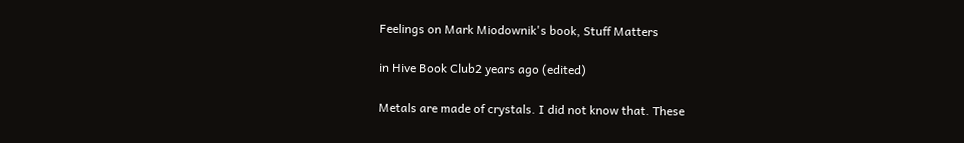Feelings on Mark Miodownik's book, Stuff Matters

in Hive Book Club2 years ago (edited)

Metals are made of crystals. I did not know that. These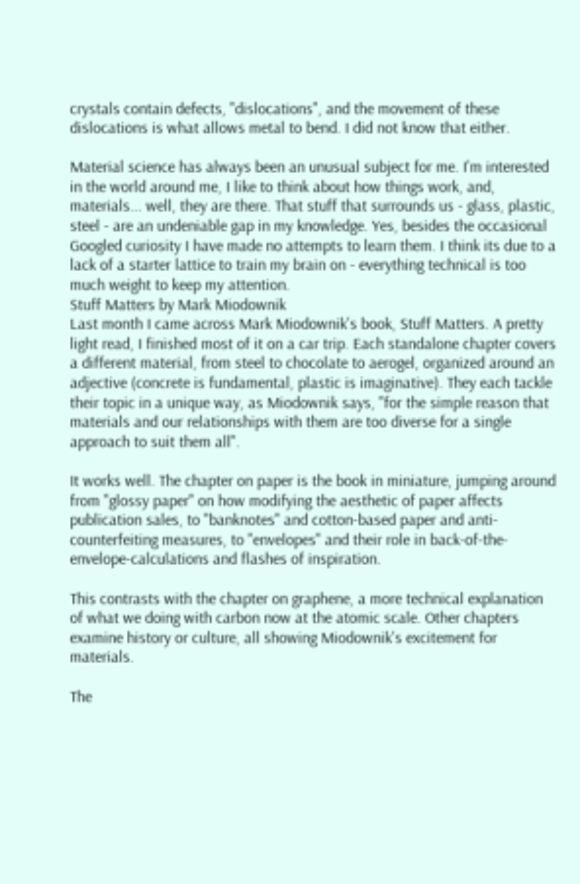crystals contain defects, "dislocations", and the movement of these dislocations is what allows metal to bend. I did not know that either.

Material science has always been an unusual subject for me. I'm interested in the world around me, I like to think about how things work, and, materials... well, they are there. That stuff that surrounds us - glass, plastic, steel - are an undeniable gap in my knowledge. Yes, besides the occasional Googled curiosity I have made no attempts to learn them. I think its due to a lack of a starter lattice to train my brain on - everything technical is too much weight to keep my attention.
Stuff Matters by Mark Miodownik
Last month I came across Mark Miodownik's book, Stuff Matters. A pretty light read, I finished most of it on a car trip. Each standalone chapter covers a different material, from steel to chocolate to aerogel, organized around an adjective (concrete is fundamental, plastic is imaginative). They each tackle their topic in a unique way, as Miodownik says, "for the simple reason that materials and our relationships with them are too diverse for a single approach to suit them all".

It works well. The chapter on paper is the book in miniature, jumping around from "glossy paper" on how modifying the aesthetic of paper affects publication sales, to "banknotes" and cotton-based paper and anti-counterfeiting measures, to "envelopes" and their role in back-of-the-envelope-calculations and flashes of inspiration.

This contrasts with the chapter on graphene, a more technical explanation of what we doing with carbon now at the atomic scale. Other chapters examine history or culture, all showing Miodownik's excitement for materials.

The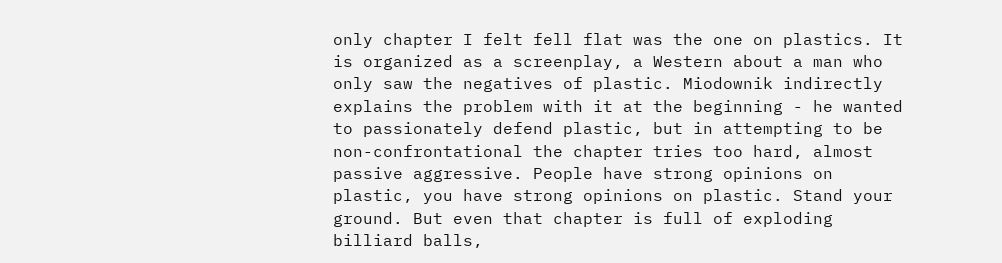only chapter I felt fell flat was the one on plastics. It is organized as a screenplay, a Western about a man who only saw the negatives of plastic. Miodownik indirectly explains the problem with it at the beginning - he wanted to passionately defend plastic, but in attempting to be non-confrontational the chapter tries too hard, almost passive aggressive. People have strong opinions on plastic, you have strong opinions on plastic. Stand your ground. But even that chapter is full of exploding billiard balls,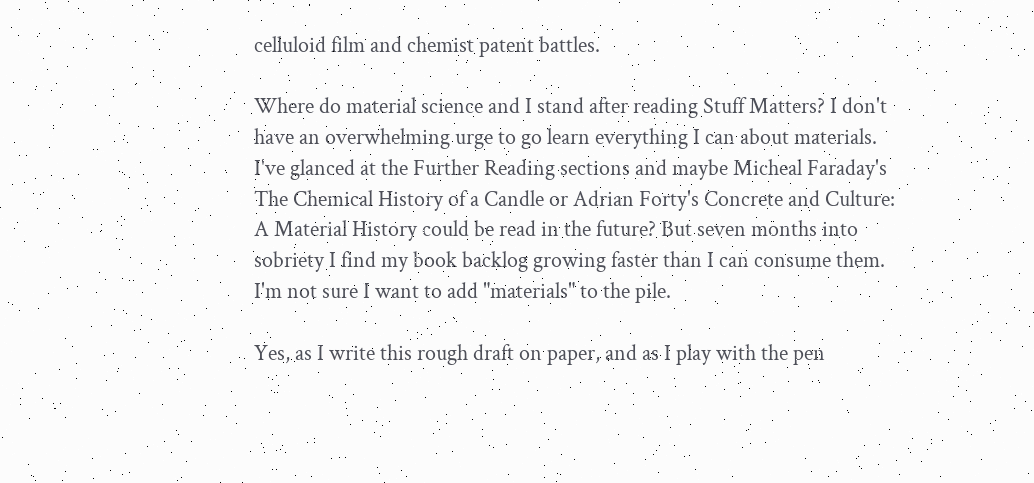celluloid film and chemist patent battles.

Where do material science and I stand after reading Stuff Matters? I don't have an overwhelming urge to go learn everything I can about materials. I've glanced at the Further Reading sections and maybe Micheal Faraday's The Chemical History of a Candle or Adrian Forty's Concrete and Culture: A Material History could be read in the future? But seven months into sobriety I find my book backlog growing faster than I can consume them. I'm not sure I want to add "materials" to the pile.

Yes, as I write this rough draft on paper, and as I play with the pen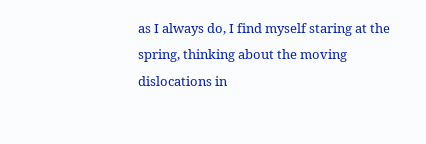as I always do, I find myself staring at the spring, thinking about the moving dislocations in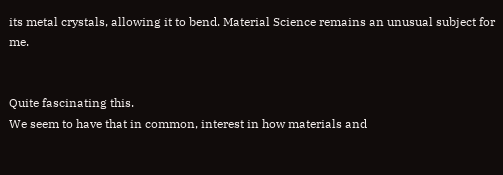its metal crystals, allowing it to bend. Material Science remains an unusual subject for me.


Quite fascinating this.
We seem to have that in common, interest in how materials and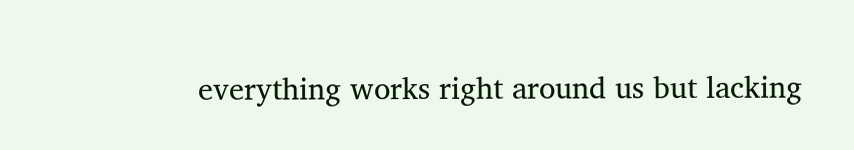everything works right around us but lacking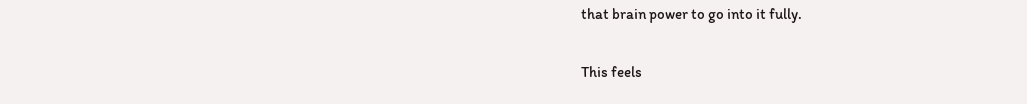that brain power to go into it fully.

This feels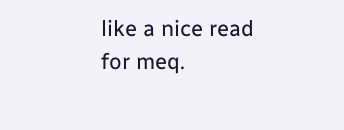like a nice read for meq.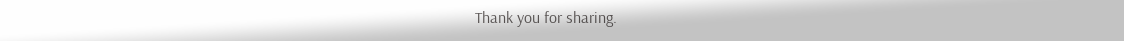Thank you for sharing.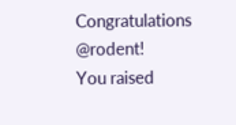Congratulations @rodent!
You raised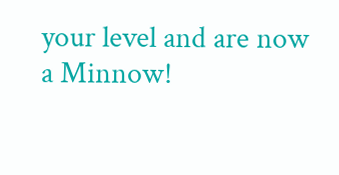your level and are now a Minnow!